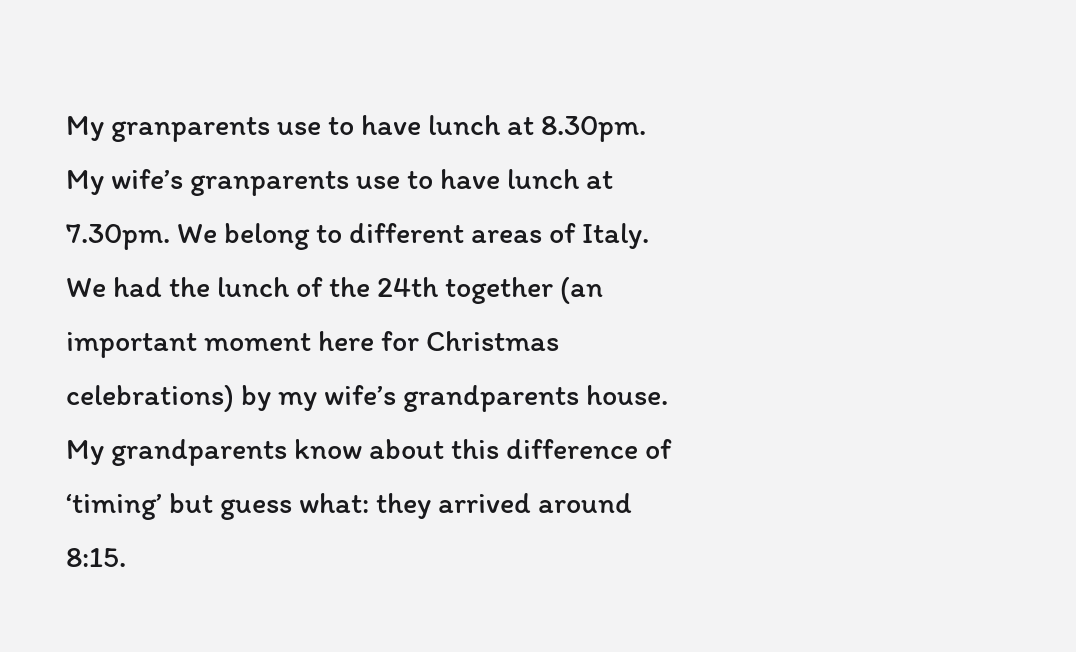My granparents use to have lunch at 8.30pm. My wife’s granparents use to have lunch at 7.30pm. We belong to different areas of Italy.
We had the lunch of the 24th together (an important moment here for Christmas celebrations) by my wife’s grandparents house.
My grandparents know about this difference of ‘timing’ but guess what: they arrived around 8:15.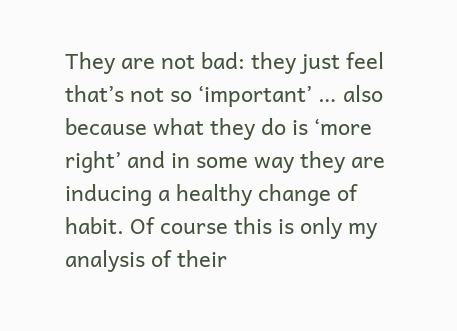They are not bad: they just feel that’s not so ‘important’ … also because what they do is ‘more right’ and in some way they are inducing a healthy change of habit. Of course this is only my analysis of their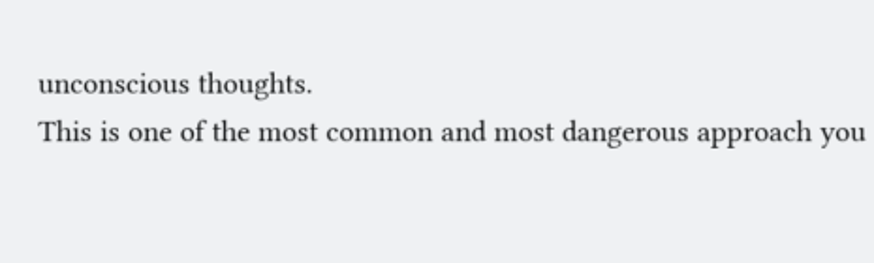unconscious thoughts.
This is one of the most common and most dangerous approach you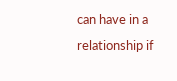can have in a relationship if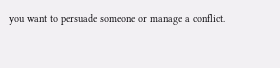you want to persuade someone or manage a conflict.